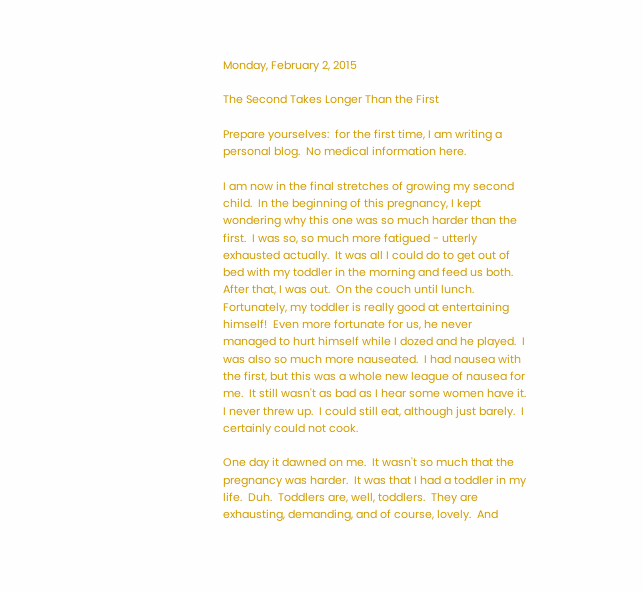Monday, February 2, 2015

The Second Takes Longer Than the First

Prepare yourselves:  for the first time, I am writing a personal blog.  No medical information here.

I am now in the final stretches of growing my second child.  In the beginning of this pregnancy, I kept wondering why this one was so much harder than the first.  I was so, so much more fatigued - utterly exhausted actually.  It was all I could do to get out of bed with my toddler in the morning and feed us both.  After that, I was out.  On the couch until lunch.  Fortunately, my toddler is really good at entertaining himself!  Even more fortunate for us, he never managed to hurt himself while I dozed and he played.  I was also so much more nauseated.  I had nausea with the first, but this was a whole new league of nausea for me.  It still wasn't as bad as I hear some women have it.  I never threw up.  I could still eat, although just barely.  I certainly could not cook.

One day it dawned on me.  It wasn't so much that the pregnancy was harder.  It was that I had a toddler in my life.  Duh.  Toddlers are, well, toddlers.  They are exhausting, demanding, and of course, lovely.  And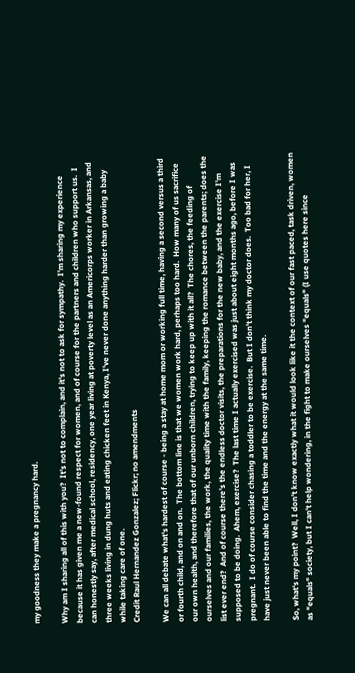my goodness they make a pregnancy hard.

Why am I sharing all of this with you?  It's not to complain, and it's not to ask for sympathy.  I'm sharing my experience because it has given me a new-found respect for women, and of course for the partners and children who support us.  I can honestly say, after medical school, residency, one year living at poverty level as an Americorps worker in Arkansas, and three weeks living in dung huts and eating chicken feet in Kenya, I've never done anything harder than growing a baby while taking care of one.
Credit Raul Hernandez Gonzalez; Flickr; no amendments

We can all debate what's hardest of course - being a stay at home mom or working full time, having a second versus a third or fourth child, and on and on.  The bottom line is that we women work hard, perhaps too hard.  How many of us sacrifice our own health, and therefore that of our unborn children, trying to keep up with it all?  The chores, the feeding of ourselves and our families, the work, the quality time with the family, keeping the romance between the parents; does the list ever end?  And of course there's the endless doctor visits, the preparations for the new baby, and the exercise I'm supposed to be doing.  Ahem, exercise?  The last time I actually exercised was just about eight months ago, before I was pregnant.  I do of course consider chasing a toddler to be exercise.  But I don't think my doctor does.  Too bad for her, I have just never been able to find the time and the energy at the same time.

So, what's my point?  Well, I don't know exactly what it would look like it the context of our fast paced, task driven, women as "equals" society, but I can't help wondering, in the fight to make ourselves "equals" (I use quotes here since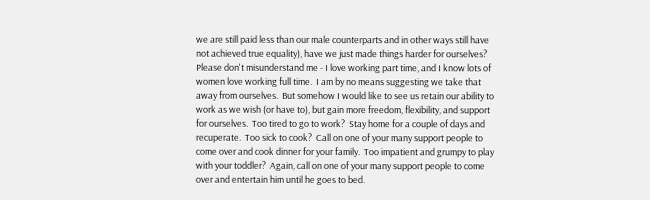we are still paid less than our male counterparts and in other ways still have not achieved true equality), have we just made things harder for ourselves?  Please don't misunderstand me - I love working part time, and I know lots of women love working full time.  I am by no means suggesting we take that away from ourselves.  But somehow I would like to see us retain our ability to work as we wish (or have to), but gain more freedom, flexibility, and support for ourselves.  Too tired to go to work?  Stay home for a couple of days and recuperate.  Too sick to cook?  Call on one of your many support people to come over and cook dinner for your family.  Too impatient and grumpy to play with your toddler?  Again, call on one of your many support people to come over and entertain him until he goes to bed.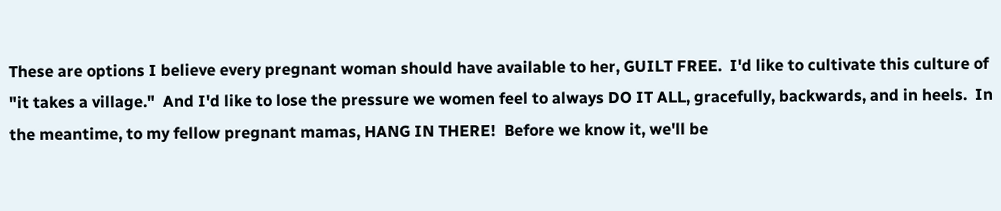These are options I believe every pregnant woman should have available to her, GUILT FREE.  I'd like to cultivate this culture of "it takes a village."  And I'd like to lose the pressure we women feel to always DO IT ALL, gracefully, backwards, and in heels.  In the meantime, to my fellow pregnant mamas, HANG IN THERE!  Before we know it, we'll be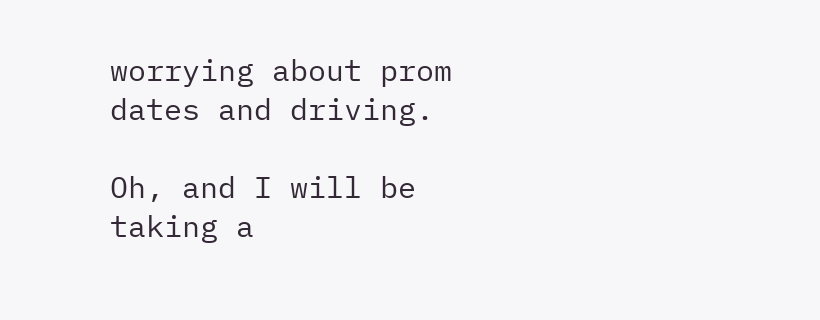worrying about prom dates and driving.

Oh, and I will be taking a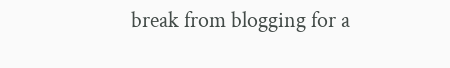break from blogging for a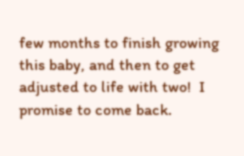few months to finish growing this baby, and then to get adjusted to life with two!  I promise to come back.